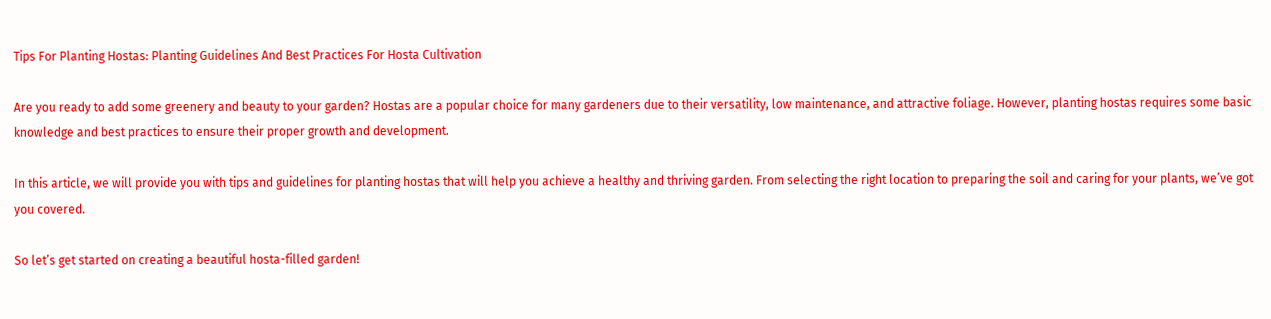Tips For Planting Hostas: Planting Guidelines And Best Practices For Hosta Cultivation

Are you ready to add some greenery and beauty to your garden? Hostas are a popular choice for many gardeners due to their versatility, low maintenance, and attractive foliage. However, planting hostas requires some basic knowledge and best practices to ensure their proper growth and development.

In this article, we will provide you with tips and guidelines for planting hostas that will help you achieve a healthy and thriving garden. From selecting the right location to preparing the soil and caring for your plants, we’ve got you covered.

So let’s get started on creating a beautiful hosta-filled garden!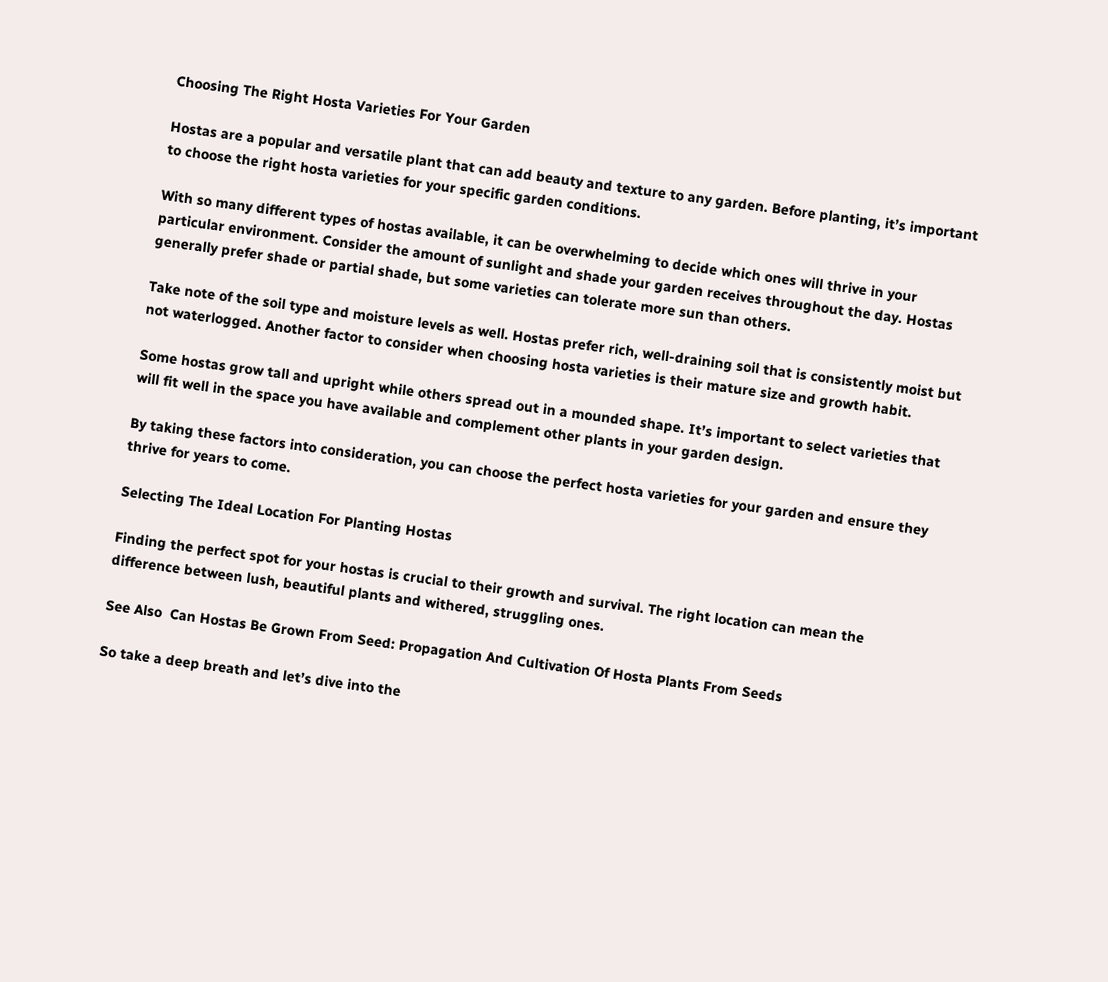Choosing The Right Hosta Varieties For Your Garden

Hostas are a popular and versatile plant that can add beauty and texture to any garden. Before planting, it’s important to choose the right hosta varieties for your specific garden conditions.

With so many different types of hostas available, it can be overwhelming to decide which ones will thrive in your particular environment. Consider the amount of sunlight and shade your garden receives throughout the day. Hostas generally prefer shade or partial shade, but some varieties can tolerate more sun than others.

Take note of the soil type and moisture levels as well. Hostas prefer rich, well-draining soil that is consistently moist but not waterlogged. Another factor to consider when choosing hosta varieties is their mature size and growth habit.

Some hostas grow tall and upright while others spread out in a mounded shape. It’s important to select varieties that will fit well in the space you have available and complement other plants in your garden design.

By taking these factors into consideration, you can choose the perfect hosta varieties for your garden and ensure they thrive for years to come.

Selecting The Ideal Location For Planting Hostas

Finding the perfect spot for your hostas is crucial to their growth and survival. The right location can mean the difference between lush, beautiful plants and withered, struggling ones.

See Also  Can Hostas Be Grown From Seed: Propagation And Cultivation Of Hosta Plants From Seeds

So take a deep breath and let’s dive into the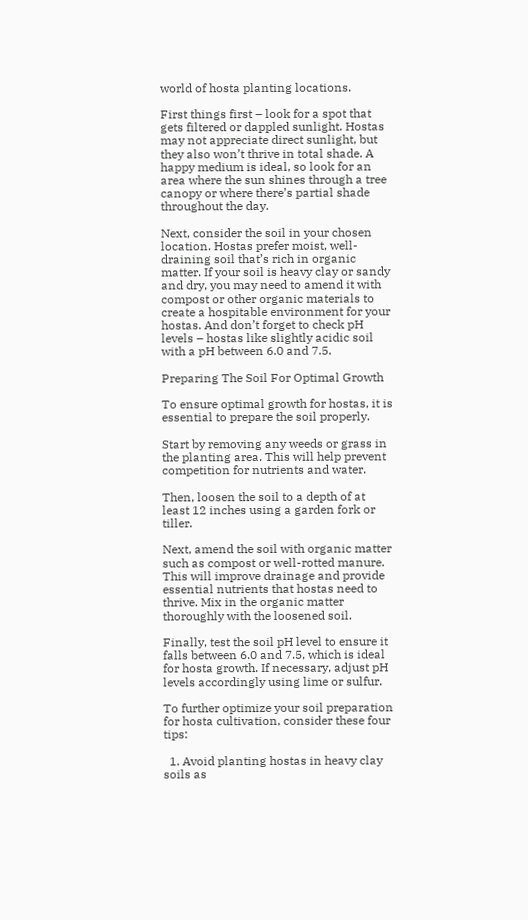world of hosta planting locations.

First things first – look for a spot that gets filtered or dappled sunlight. Hostas may not appreciate direct sunlight, but they also won’t thrive in total shade. A happy medium is ideal, so look for an area where the sun shines through a tree canopy or where there’s partial shade throughout the day.

Next, consider the soil in your chosen location. Hostas prefer moist, well-draining soil that’s rich in organic matter. If your soil is heavy clay or sandy and dry, you may need to amend it with compost or other organic materials to create a hospitable environment for your hostas. And don’t forget to check pH levels – hostas like slightly acidic soil with a pH between 6.0 and 7.5.

Preparing The Soil For Optimal Growth

To ensure optimal growth for hostas, it is essential to prepare the soil properly.

Start by removing any weeds or grass in the planting area. This will help prevent competition for nutrients and water.

Then, loosen the soil to a depth of at least 12 inches using a garden fork or tiller.

Next, amend the soil with organic matter such as compost or well-rotted manure. This will improve drainage and provide essential nutrients that hostas need to thrive. Mix in the organic matter thoroughly with the loosened soil.

Finally, test the soil pH level to ensure it falls between 6.0 and 7.5, which is ideal for hosta growth. If necessary, adjust pH levels accordingly using lime or sulfur.

To further optimize your soil preparation for hosta cultivation, consider these four tips:

  1. Avoid planting hostas in heavy clay soils as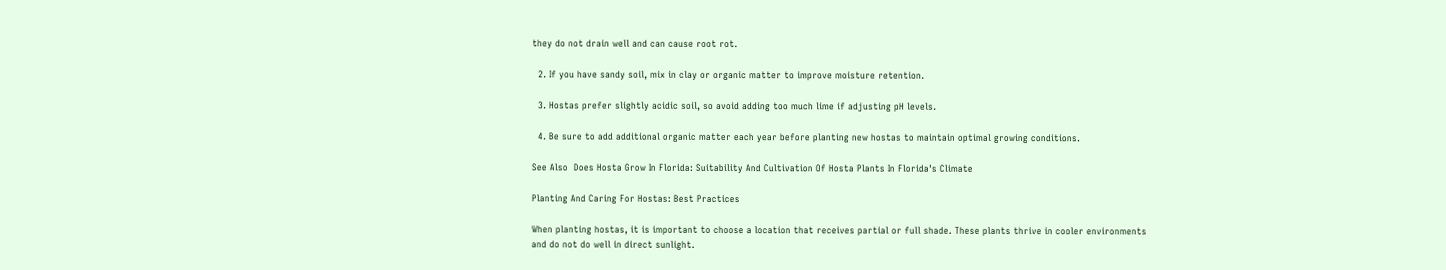they do not drain well and can cause root rot.

  2. If you have sandy soil, mix in clay or organic matter to improve moisture retention.

  3. Hostas prefer slightly acidic soil, so avoid adding too much lime if adjusting pH levels.

  4. Be sure to add additional organic matter each year before planting new hostas to maintain optimal growing conditions.

See Also  Does Hosta Grow In Florida: Suitability And Cultivation Of Hosta Plants In Florida's Climate

Planting And Caring For Hostas: Best Practices

When planting hostas, it is important to choose a location that receives partial or full shade. These plants thrive in cooler environments and do not do well in direct sunlight.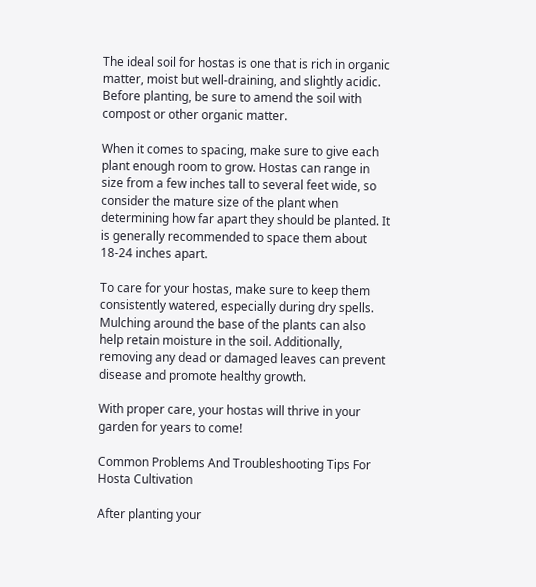The ideal soil for hostas is one that is rich in organic matter, moist but well-draining, and slightly acidic. Before planting, be sure to amend the soil with compost or other organic matter.

When it comes to spacing, make sure to give each plant enough room to grow. Hostas can range in size from a few inches tall to several feet wide, so consider the mature size of the plant when determining how far apart they should be planted. It is generally recommended to space them about 18-24 inches apart.

To care for your hostas, make sure to keep them consistently watered, especially during dry spells. Mulching around the base of the plants can also help retain moisture in the soil. Additionally, removing any dead or damaged leaves can prevent disease and promote healthy growth.

With proper care, your hostas will thrive in your garden for years to come!

Common Problems And Troubleshooting Tips For Hosta Cultivation

After planting your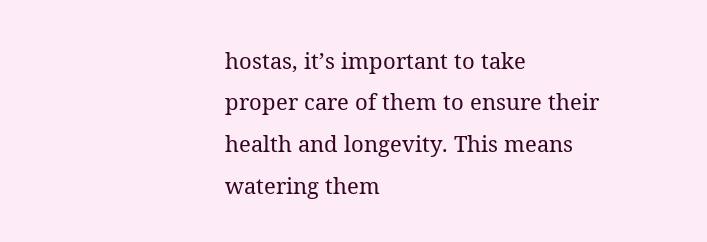hostas, it’s important to take proper care of them to ensure their health and longevity. This means watering them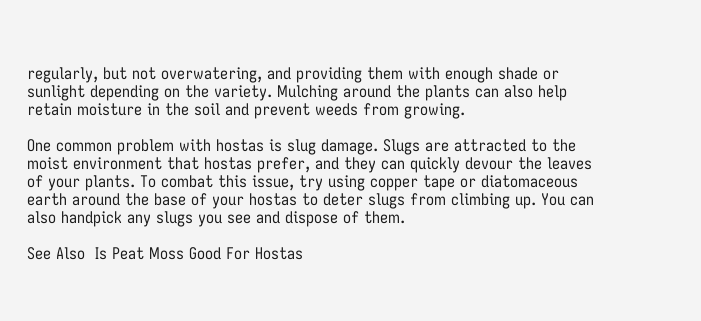regularly, but not overwatering, and providing them with enough shade or sunlight depending on the variety. Mulching around the plants can also help retain moisture in the soil and prevent weeds from growing.

One common problem with hostas is slug damage. Slugs are attracted to the moist environment that hostas prefer, and they can quickly devour the leaves of your plants. To combat this issue, try using copper tape or diatomaceous earth around the base of your hostas to deter slugs from climbing up. You can also handpick any slugs you see and dispose of them.

See Also  Is Peat Moss Good For Hostas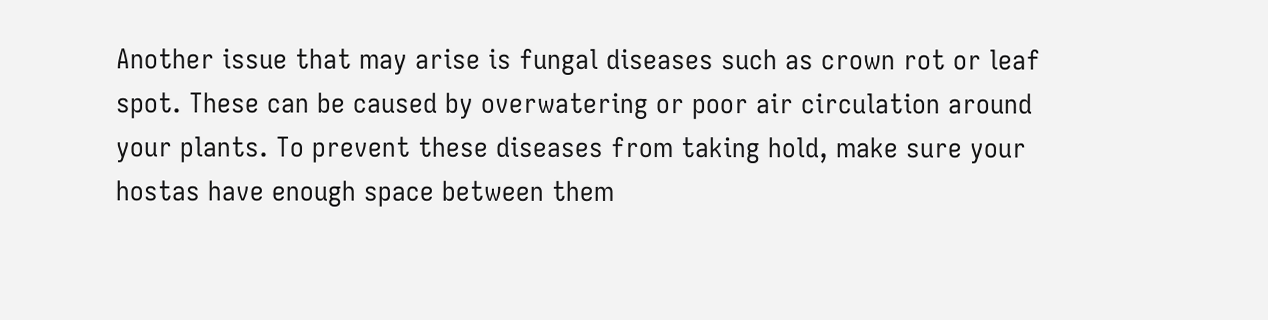Another issue that may arise is fungal diseases such as crown rot or leaf spot. These can be caused by overwatering or poor air circulation around your plants. To prevent these diseases from taking hold, make sure your hostas have enough space between them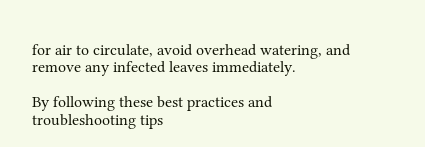for air to circulate, avoid overhead watering, and remove any infected leaves immediately.

By following these best practices and troubleshooting tips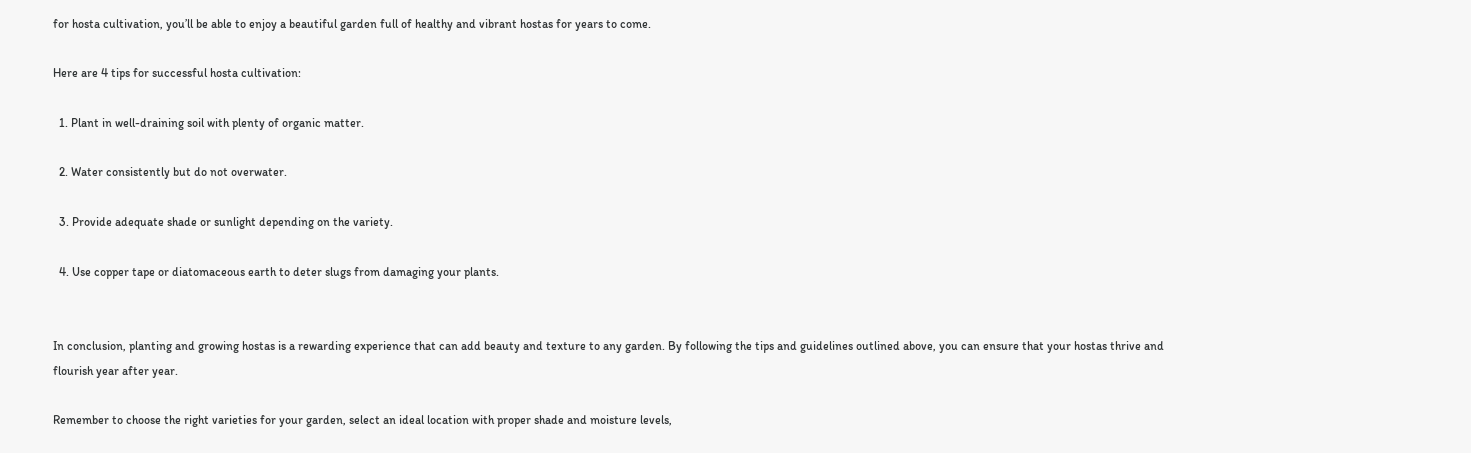for hosta cultivation, you’ll be able to enjoy a beautiful garden full of healthy and vibrant hostas for years to come.

Here are 4 tips for successful hosta cultivation:

  1. Plant in well-draining soil with plenty of organic matter.

  2. Water consistently but do not overwater.

  3. Provide adequate shade or sunlight depending on the variety.

  4. Use copper tape or diatomaceous earth to deter slugs from damaging your plants.


In conclusion, planting and growing hostas is a rewarding experience that can add beauty and texture to any garden. By following the tips and guidelines outlined above, you can ensure that your hostas thrive and flourish year after year.

Remember to choose the right varieties for your garden, select an ideal location with proper shade and moisture levels,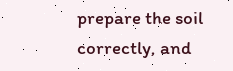prepare the soil correctly, and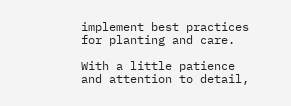implement best practices for planting and care.

With a little patience and attention to detail,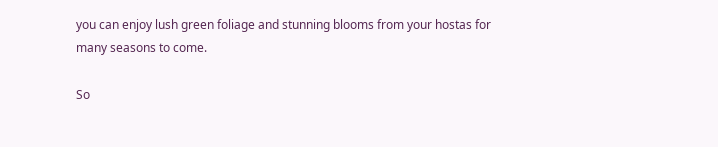you can enjoy lush green foliage and stunning blooms from your hostas for many seasons to come.

So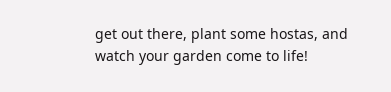get out there, plant some hostas, and watch your garden come to life!